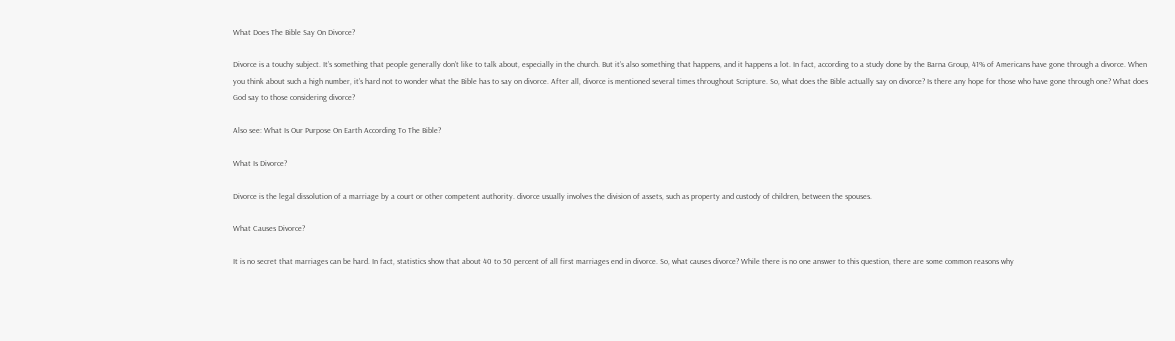What Does The Bible Say On Divorce?

Divorce is a touchy subject. It’s something that people generally don’t like to talk about, especially in the church. But it’s also something that happens, and it happens a lot. In fact, according to a study done by the Barna Group, 41% of Americans have gone through a divorce. When you think about such a high number, it’s hard not to wonder what the Bible has to say on divorce. After all, divorce is mentioned several times throughout Scripture. So, what does the Bible actually say on divorce? Is there any hope for those who have gone through one? What does God say to those considering divorce?

Also see: What Is Our Purpose On Earth According To The Bible?

What Is Divorce?

Divorce is the legal dissolution of a marriage by a court or other competent authority. divorce usually involves the division of assets, such as property and custody of children, between the spouses.

What Causes Divorce?

It is no secret that marriages can be hard. In fact, statistics show that about 40 to 50 percent of all first marriages end in divorce. So, what causes divorce? While there is no one answer to this question, there are some common reasons why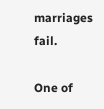marriages fail.

One of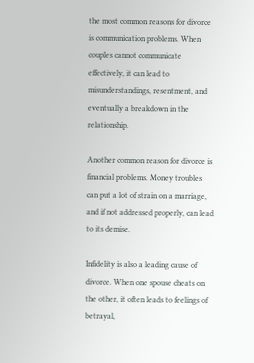the most common reasons for divorce is communication problems. When couples cannot communicate effectively, it can lead to misunderstandings, resentment, and eventually a breakdown in the relationship.

Another common reason for divorce is financial problems. Money troubles can put a lot of strain on a marriage, and if not addressed properly, can lead to its demise.

Infidelity is also a leading cause of divorce. When one spouse cheats on the other, it often leads to feelings of betrayal,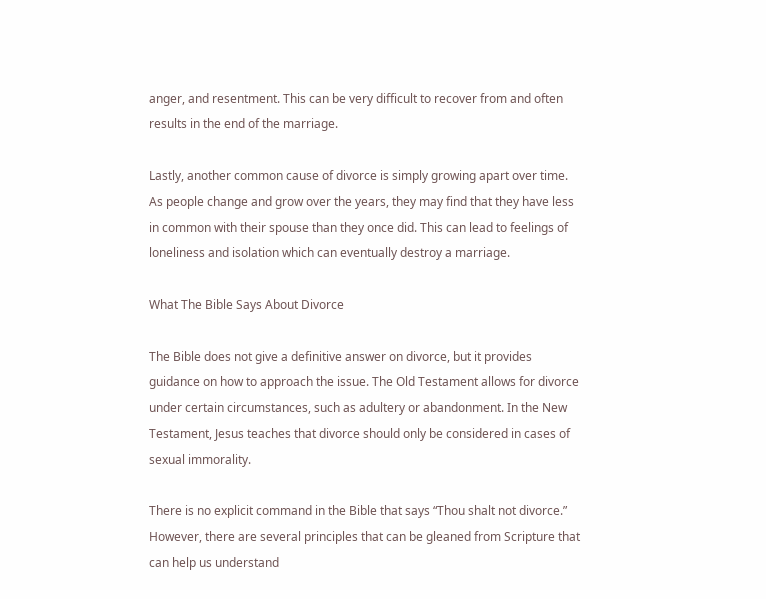anger, and resentment. This can be very difficult to recover from and often results in the end of the marriage.

Lastly, another common cause of divorce is simply growing apart over time. As people change and grow over the years, they may find that they have less in common with their spouse than they once did. This can lead to feelings of loneliness and isolation which can eventually destroy a marriage.

What The Bible Says About Divorce

The Bible does not give a definitive answer on divorce, but it provides guidance on how to approach the issue. The Old Testament allows for divorce under certain circumstances, such as adultery or abandonment. In the New Testament, Jesus teaches that divorce should only be considered in cases of sexual immorality.

There is no explicit command in the Bible that says “Thou shalt not divorce.” However, there are several principles that can be gleaned from Scripture that can help us understand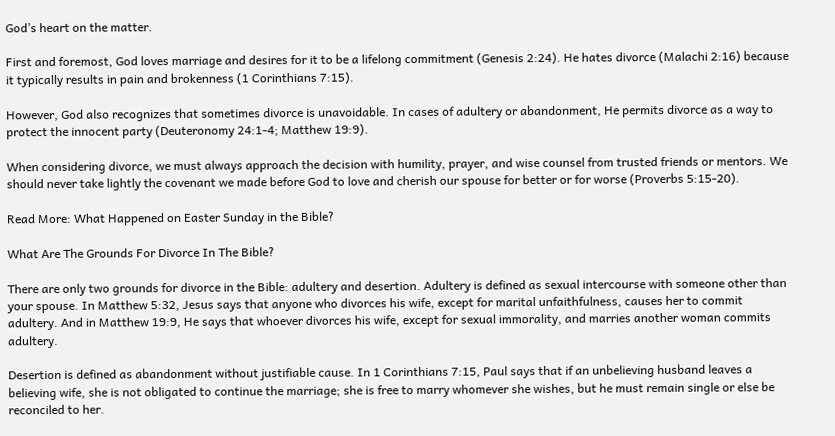God’s heart on the matter.

First and foremost, God loves marriage and desires for it to be a lifelong commitment (Genesis 2:24). He hates divorce (Malachi 2:16) because it typically results in pain and brokenness (1 Corinthians 7:15).

However, God also recognizes that sometimes divorce is unavoidable. In cases of adultery or abandonment, He permits divorce as a way to protect the innocent party (Deuteronomy 24:1-4; Matthew 19:9).

When considering divorce, we must always approach the decision with humility, prayer, and wise counsel from trusted friends or mentors. We should never take lightly the covenant we made before God to love and cherish our spouse for better or for worse (Proverbs 5:15-20).

Read More: What Happened on Easter Sunday in the Bible?

What Are The Grounds For Divorce In The Bible?

There are only two grounds for divorce in the Bible: adultery and desertion. Adultery is defined as sexual intercourse with someone other than your spouse. In Matthew 5:32, Jesus says that anyone who divorces his wife, except for marital unfaithfulness, causes her to commit adultery. And in Matthew 19:9, He says that whoever divorces his wife, except for sexual immorality, and marries another woman commits adultery.

Desertion is defined as abandonment without justifiable cause. In 1 Corinthians 7:15, Paul says that if an unbelieving husband leaves a believing wife, she is not obligated to continue the marriage; she is free to marry whomever she wishes, but he must remain single or else be reconciled to her.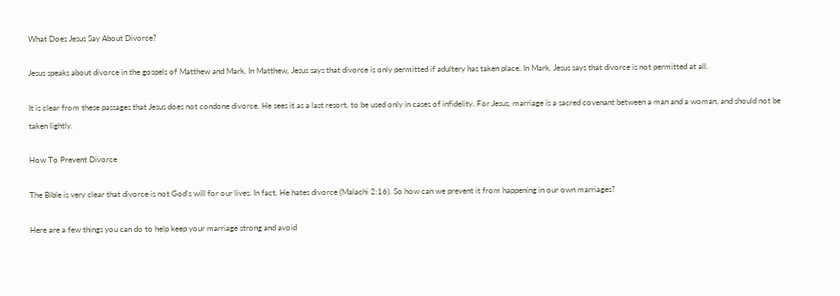What Does Jesus Say About Divorce?

Jesus speaks about divorce in the gospels of Matthew and Mark. In Matthew, Jesus says that divorce is only permitted if adultery has taken place. In Mark, Jesus says that divorce is not permitted at all.

It is clear from these passages that Jesus does not condone divorce. He sees it as a last resort, to be used only in cases of infidelity. For Jesus, marriage is a sacred covenant between a man and a woman, and should not be taken lightly.

How To Prevent Divorce

The Bible is very clear that divorce is not God’s will for our lives. In fact, He hates divorce (Malachi 2:16). So how can we prevent it from happening in our own marriages?

Here are a few things you can do to help keep your marriage strong and avoid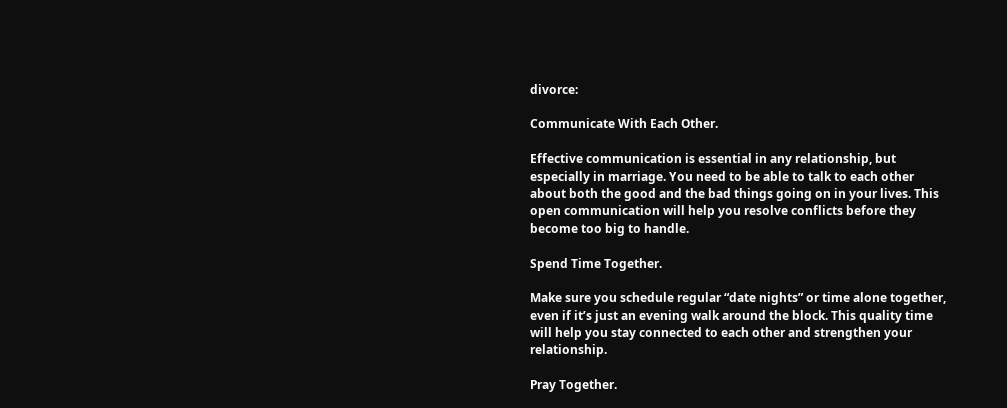divorce:

Communicate With Each Other.

Effective communication is essential in any relationship, but especially in marriage. You need to be able to talk to each other about both the good and the bad things going on in your lives. This open communication will help you resolve conflicts before they become too big to handle.

Spend Time Together.

Make sure you schedule regular “date nights” or time alone together, even if it’s just an evening walk around the block. This quality time will help you stay connected to each other and strengthen your relationship.

Pray Together.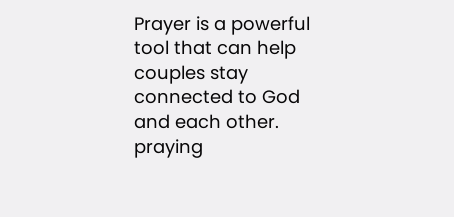Prayer is a powerful tool that can help couples stay connected to God and each other. praying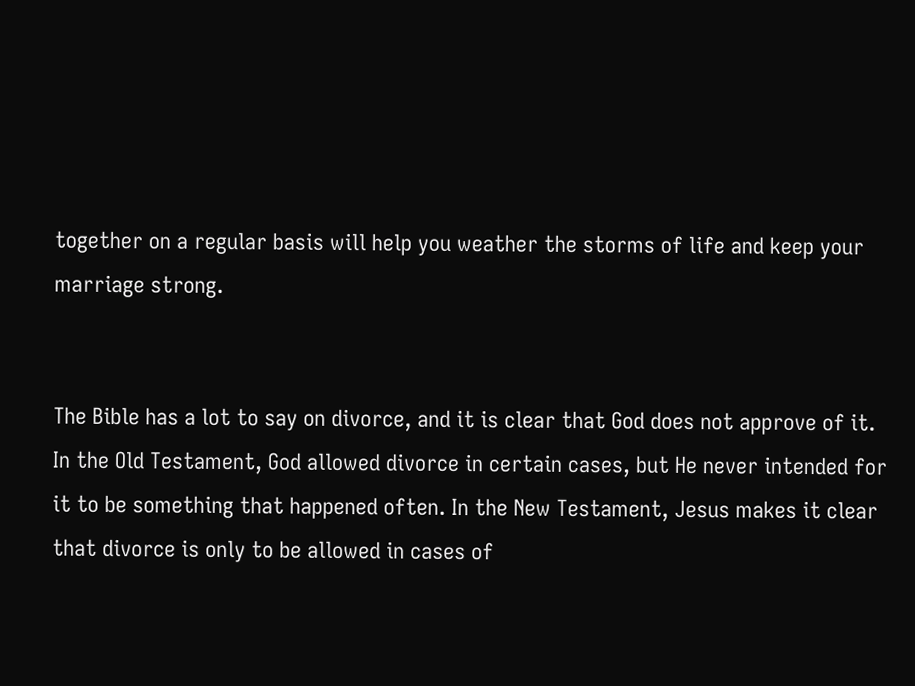together on a regular basis will help you weather the storms of life and keep your marriage strong.


The Bible has a lot to say on divorce, and it is clear that God does not approve of it. In the Old Testament, God allowed divorce in certain cases, but He never intended for it to be something that happened often. In the New Testament, Jesus makes it clear that divorce is only to be allowed in cases of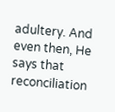adultery. And even then, He says that reconciliation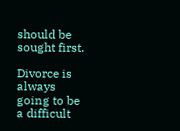should be sought first.

Divorce is always going to be a difficult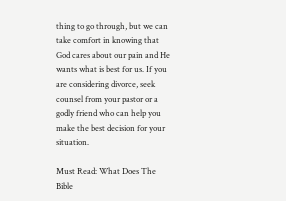thing to go through, but we can take comfort in knowing that God cares about our pain and He wants what is best for us. If you are considering divorce, seek counsel from your pastor or a godly friend who can help you make the best decision for your situation.

Must Read: What Does The Bible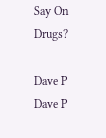Say On Drugs?

Dave P
Dave P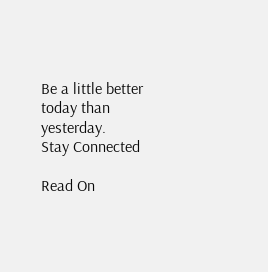Be a little better today than yesterday.
Stay Connected

Read On